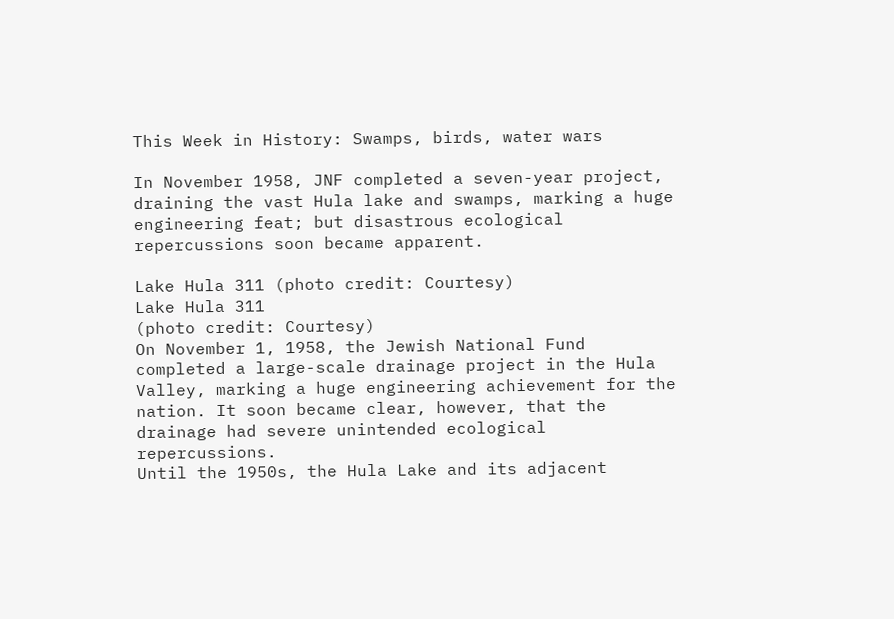This Week in History: Swamps, birds, water wars

In November 1958, JNF completed a seven-year project, draining the vast Hula lake and swamps, marking a huge engineering feat; but disastrous ecological repercussions soon became apparent.

Lake Hula 311 (photo credit: Courtesy)
Lake Hula 311
(photo credit: Courtesy)
On November 1, 1958, the Jewish National Fund completed a large-scale drainage project in the Hula Valley, marking a huge engineering achievement for the nation. It soon became clear, however, that the drainage had severe unintended ecological repercussions.
Until the 1950s, the Hula Lake and its adjacent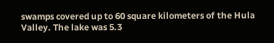swamps covered up to 60 square kilometers of the Hula Valley. The lake was 5.3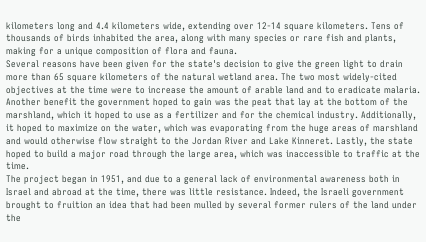kilometers long and 4.4 kilometers wide, extending over 12-14 square kilometers. Tens of thousands of birds inhabited the area, along with many species or rare fish and plants, making for a unique composition of flora and fauna.
Several reasons have been given for the state's decision to give the green light to drain more than 65 square kilometers of the natural wetland area. The two most widely-cited objectives at the time were to increase the amount of arable land and to eradicate malaria. Another benefit the government hoped to gain was the peat that lay at the bottom of the marshland, which it hoped to use as a fertilizer and for the chemical industry. Additionally, it hoped to maximize on the water, which was evaporating from the huge areas of marshland and would otherwise flow straight to the Jordan River and Lake Kinneret. Lastly, the state hoped to build a major road through the large area, which was inaccessible to traffic at the time.
The project began in 1951, and due to a general lack of environmental awareness both in Israel and abroad at the time, there was little resistance. Indeed, the Israeli government brought to fruition an idea that had been mulled by several former rulers of the land under the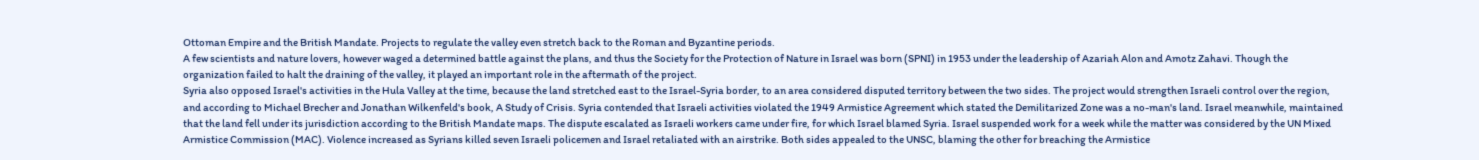Ottoman Empire and the British Mandate. Projects to regulate the valley even stretch back to the Roman and Byzantine periods.
A few scientists and nature lovers, however waged a determined battle against the plans, and thus the Society for the Protection of Nature in Israel was born (SPNI) in 1953 under the leadership of Azariah Alon and Amotz Zahavi. Though the organization failed to halt the draining of the valley, it played an important role in the aftermath of the project.
Syria also opposed Israel's activities in the Hula Valley at the time, because the land stretched east to the Israel-Syria border, to an area considered disputed territory between the two sides. The project would strengthen Israeli control over the region, and according to Michael Brecher and Jonathan Wilkenfeld's book, A Study of Crisis. Syria contended that Israeli activities violated the 1949 Armistice Agreement which stated the Demilitarized Zone was a no-man's land. Israel meanwhile, maintained that the land fell under its jurisdiction according to the British Mandate maps. The dispute escalated as Israeli workers came under fire, for which Israel blamed Syria. Israel suspended work for a week while the matter was considered by the UN Mixed Armistice Commission (MAC). Violence increased as Syrians killed seven Israeli policemen and Israel retaliated with an airstrike. Both sides appealed to the UNSC, blaming the other for breaching the Armistice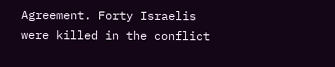Agreement. Forty Israelis were killed in the conflict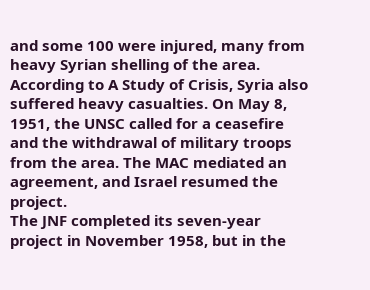and some 100 were injured, many from heavy Syrian shelling of the area. According to A Study of Crisis, Syria also suffered heavy casualties. On May 8, 1951, the UNSC called for a ceasefire and the withdrawal of military troops from the area. The MAC mediated an agreement, and Israel resumed the project.
The JNF completed its seven-year project in November 1958, but in the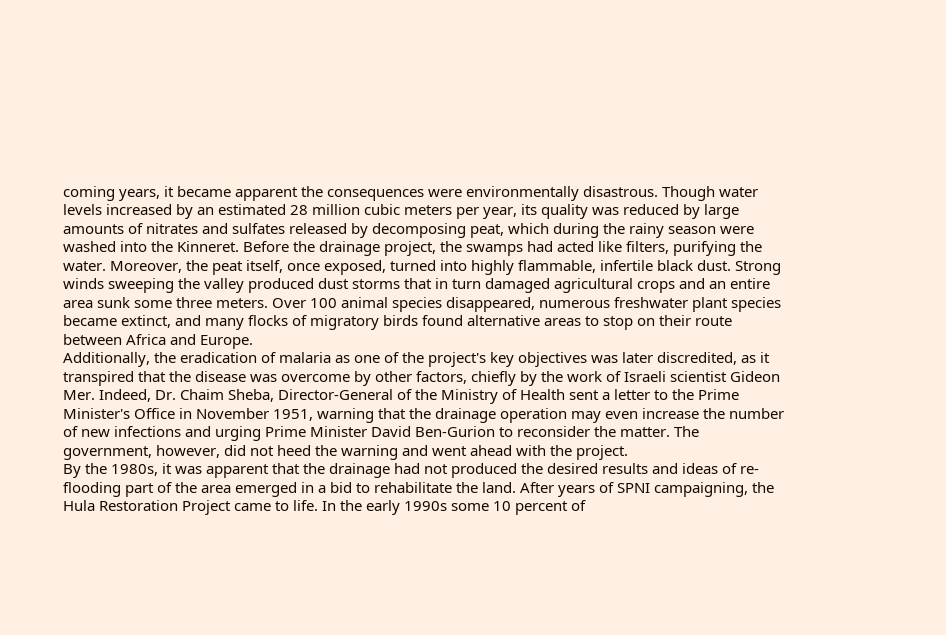coming years, it became apparent the consequences were environmentally disastrous. Though water levels increased by an estimated 28 million cubic meters per year, its quality was reduced by large amounts of nitrates and sulfates released by decomposing peat, which during the rainy season were washed into the Kinneret. Before the drainage project, the swamps had acted like filters, purifying the water. Moreover, the peat itself, once exposed, turned into highly flammable, infertile black dust. Strong winds sweeping the valley produced dust storms that in turn damaged agricultural crops and an entire area sunk some three meters. Over 100 animal species disappeared, numerous freshwater plant species became extinct, and many flocks of migratory birds found alternative areas to stop on their route between Africa and Europe.
Additionally, the eradication of malaria as one of the project's key objectives was later discredited, as it transpired that the disease was overcome by other factors, chiefly by the work of Israeli scientist Gideon Mer. Indeed, Dr. Chaim Sheba, Director-General of the Ministry of Health sent a letter to the Prime Minister's Office in November 1951, warning that the drainage operation may even increase the number of new infections and urging Prime Minister David Ben-Gurion to reconsider the matter. The government, however, did not heed the warning and went ahead with the project.
By the 1980s, it was apparent that the drainage had not produced the desired results and ideas of re-flooding part of the area emerged in a bid to rehabilitate the land. After years of SPNI campaigning, the Hula Restoration Project came to life. In the early 1990s some 10 percent of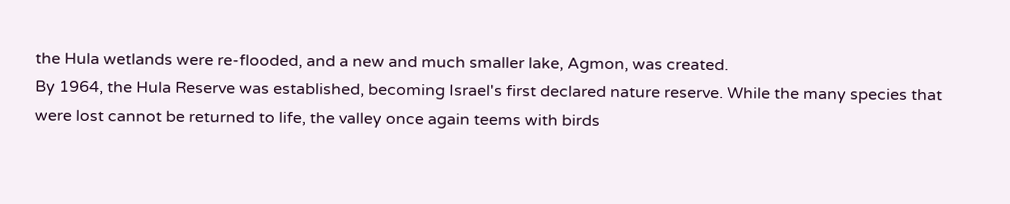the Hula wetlands were re-flooded, and a new and much smaller lake, Agmon, was created.
By 1964, the Hula Reserve was established, becoming Israel's first declared nature reserve. While the many species that were lost cannot be returned to life, the valley once again teems with birds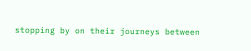stopping by on their journeys between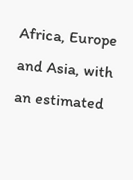Africa, Europe and Asia, with an estimated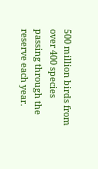500 million birds from over 400 species passing through the reserve each year.